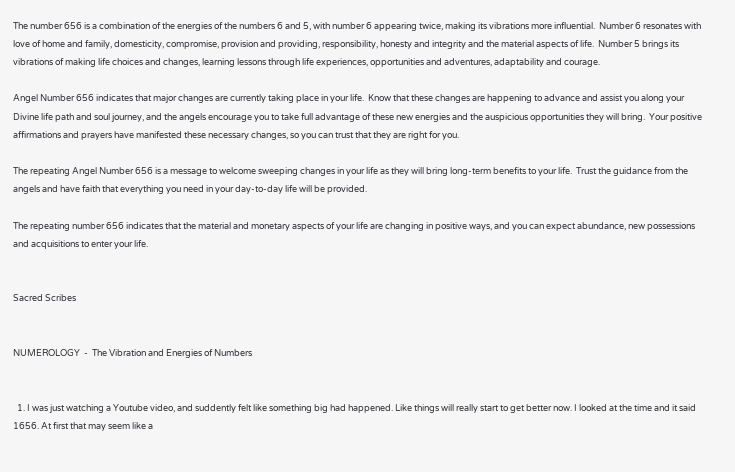The number 656 is a combination of the energies of the numbers 6 and 5, with number 6 appearing twice, making its vibrations more influential.  Number 6 resonates with love of home and family, domesticity, compromise, provision and providing, responsibility, honesty and integrity and the material aspects of life.  Number 5 brings its vibrations of making life choices and changes, learning lessons through life experiences, opportunities and adventures, adaptability and courage.

Angel Number 656 indicates that major changes are currently taking place in your life.  Know that these changes are happening to advance and assist you along your Divine life path and soul journey, and the angels encourage you to take full advantage of these new energies and the auspicious opportunities they will bring.  Your positive affirmations and prayers have manifested these necessary changes, so you can trust that they are right for you.

The repeating Angel Number 656 is a message to welcome sweeping changes in your life as they will bring long-term benefits to your life.  Trust the guidance from the angels and have faith that everything you need in your day-to-day life will be provided.

The repeating number 656 indicates that the material and monetary aspects of your life are changing in positive ways, and you can expect abundance, new possessions and acquisitions to enter your life.


Sacred Scribes


NUMEROLOGY  -  The Vibration and Energies of Numbers


  1. I was just watching a Youtube video, and suddently felt like something big had happened. Like things will really start to get better now. I looked at the time and it said 1656. At first that may seem like a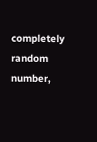completely random number,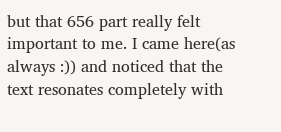but that 656 part really felt important to me. I came here(as always :)) and noticed that the text resonates completely with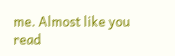me. Almost like you read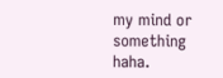my mind or something haha.